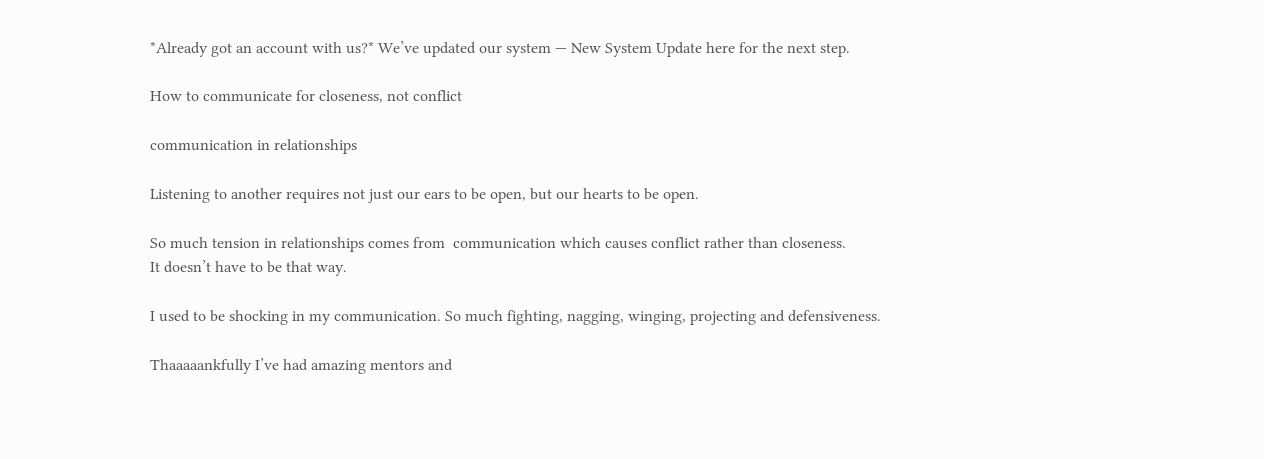*Already got an account with us?* We’ve updated our system — New System Update here for the next step.

How to communicate for closeness, not conflict

communication in relationships

Listening to another requires not just our ears to be open, but our hearts to be open.

So much tension in relationships comes from  communication which causes conflict rather than closeness.
It doesn’t have to be that way.

I used to be shocking in my communication. So much fighting, nagging, winging, projecting and defensiveness.

Thaaaaankfully I’ve had amazing mentors and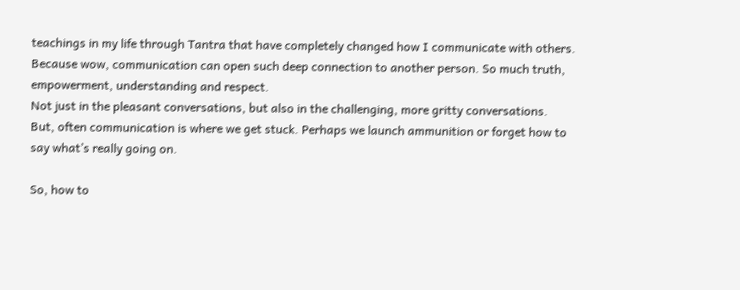teachings in my life through Tantra that have completely changed how I communicate with others.
Because wow, communication can open such deep connection to another person. So much truth, empowerment, understanding and respect.
Not just in the pleasant conversations, but also in the challenging, more gritty conversations.
But, often communication is where we get stuck. Perhaps we launch ammunition or forget how to say what’s really going on.

So, how to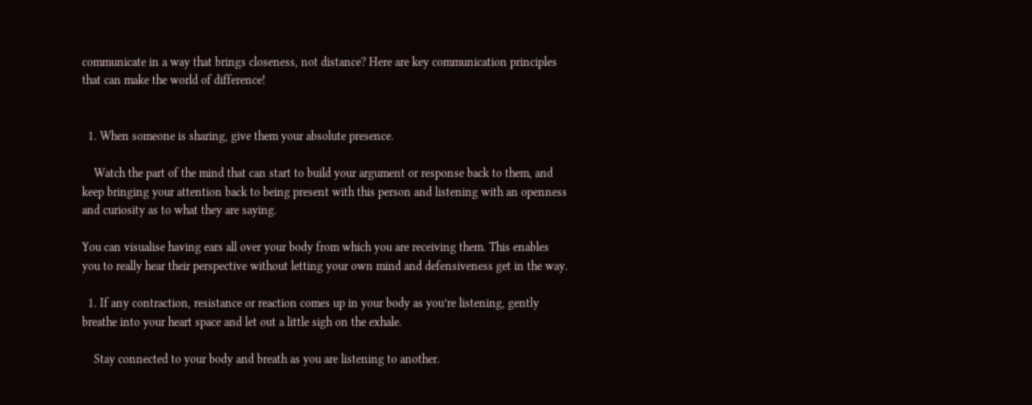communicate in a way that brings closeness, not distance? Here are key communication principles that can make the world of difference!


  1. When someone is sharing, give them your absolute presence.

    Watch the part of the mind that can start to build your argument or response back to them, and keep bringing your attention back to being present with this person and listening with an openness and curiosity as to what they are saying.

You can visualise having ears all over your body from which you are receiving them. This enables you to really hear their perspective without letting your own mind and defensiveness get in the way.

  1. If any contraction, resistance or reaction comes up in your body as you’re listening, gently breathe into your heart space and let out a little sigh on the exhale.

    Stay connected to your body and breath as you are listening to another.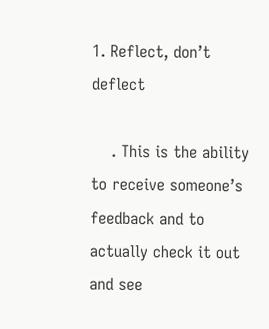1. Reflect, don’t deflect

    . This is the ability to receive someone’s feedback and to actually check it out and see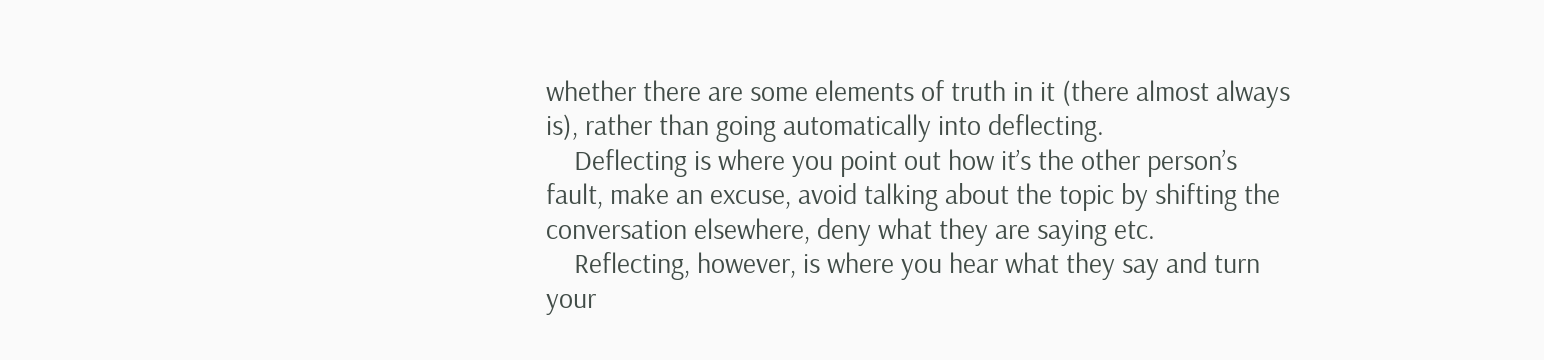whether there are some elements of truth in it (there almost always is), rather than going automatically into deflecting.
    Deflecting is where you point out how it’s the other person’s fault, make an excuse, avoid talking about the topic by shifting the conversation elsewhere, deny what they are saying etc.
    Reflecting, however, is where you hear what they say and turn your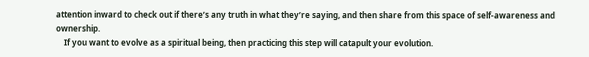attention inward to check out if there’s any truth in what they’re saying, and then share from this space of self-awareness and ownership.
    If you want to evolve as a spiritual being, then practicing this step will catapult your evolution.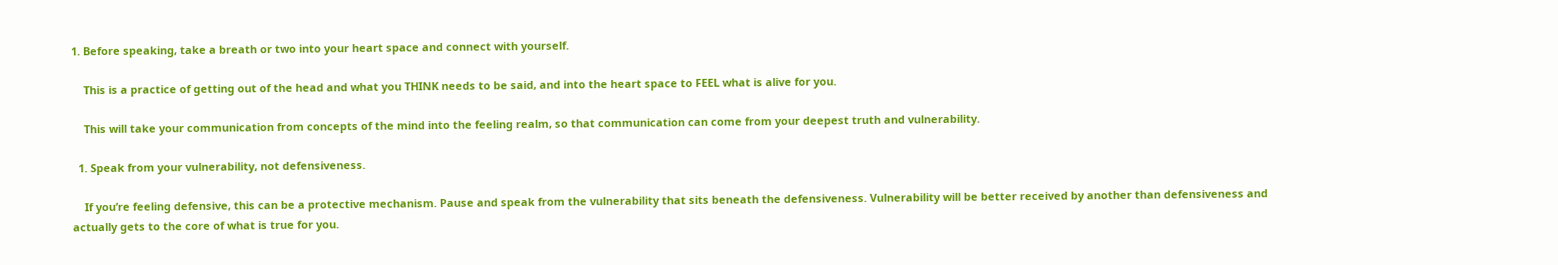1. Before speaking, take a breath or two into your heart space and connect with yourself.

    This is a practice of getting out of the head and what you THINK needs to be said, and into the heart space to FEEL what is alive for you.

    This will take your communication from concepts of the mind into the feeling realm, so that communication can come from your deepest truth and vulnerability.

  1. Speak from your vulnerability, not defensiveness.

    If you’re feeling defensive, this can be a protective mechanism. Pause and speak from the vulnerability that sits beneath the defensiveness. Vulnerability will be better received by another than defensiveness and actually gets to the core of what is true for you.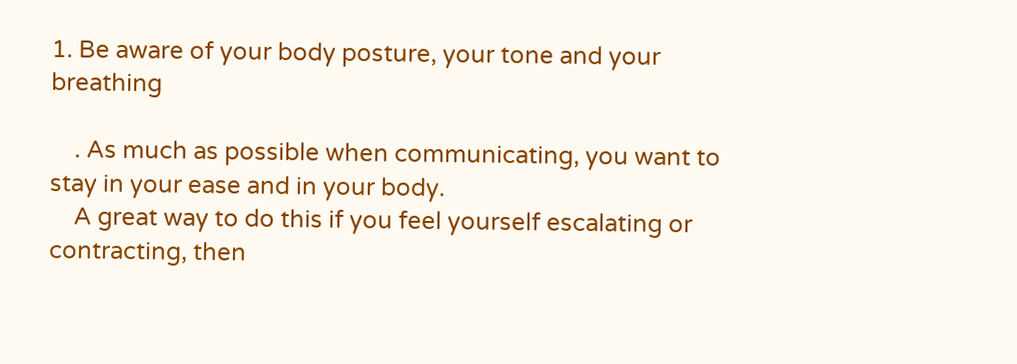1. Be aware of your body posture, your tone and your breathing

    . As much as possible when communicating, you want to stay in your ease and in your body.
    A great way to do this if you feel yourself escalating or contracting, then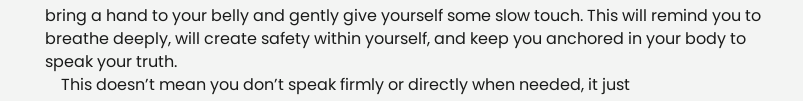bring a hand to your belly and gently give yourself some slow touch. This will remind you to breathe deeply, will create safety within yourself, and keep you anchored in your body to speak your truth.
    This doesn’t mean you don’t speak firmly or directly when needed, it just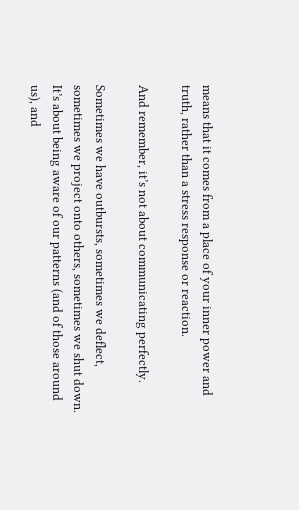means that it comes from a place of your inner power and truth, rather than a stress response or reaction.

And remember, it’s not about communicating perfectly.

Sometimes we have outbursts, sometimes we deflect, sometimes we project onto others, sometimes we shut down.  It’s about being aware of our patterns (and of those around us), and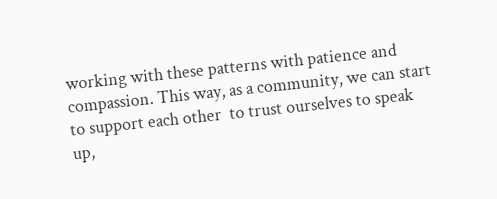working with these patterns with patience and compassion. This way, as a community, we can start to support each other  to trust ourselves to speak up,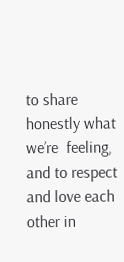to share honestly what we’re  feeling, and to respect and love each other in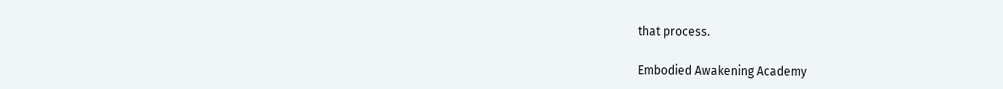that process.

Embodied Awakening Academy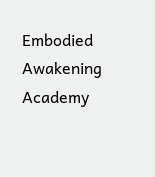Embodied Awakening Academy